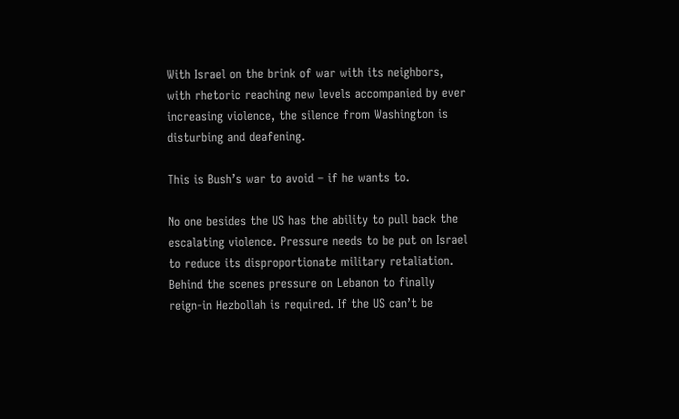With Israel on the brink of war with its neighbors, with rhetoric reaching new levels accompanied by ever increasing violence, the silence from Washington is disturbing and deafening.

This is Bush’s war to avoid – if he wants to.

No one besides the US has the ability to pull back the escalating violence. Pressure needs to be put on Israel to reduce its disproportionate military retaliation. Behind the scenes pressure on Lebanon to finally reign-in Hezbollah is required. If the US can’t be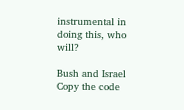instrumental in doing this, who will?

Bush and Israel
Copy the code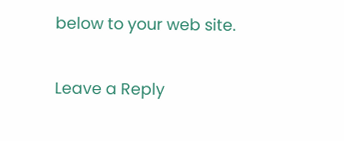below to your web site.

Leave a Reply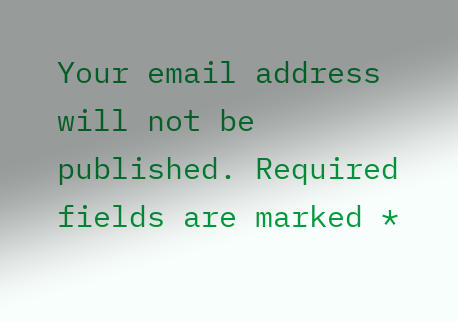Your email address will not be published. Required fields are marked *